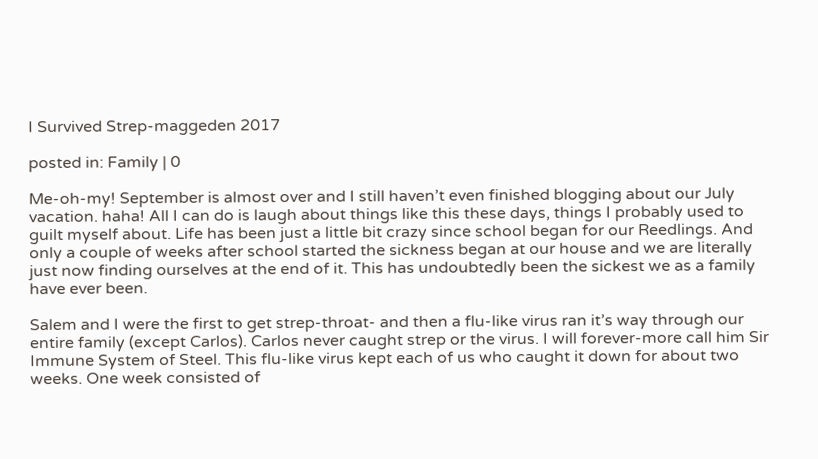I Survived Strep-maggeden 2017

posted in: Family | 0

Me-oh-my! September is almost over and I still haven’t even finished blogging about our July vacation. haha! All I can do is laugh about things like this these days, things I probably used to guilt myself about. Life has been just a little bit crazy since school began for our Reedlings. And only a couple of weeks after school started the sickness began at our house and we are literally just now finding ourselves at the end of it. This has undoubtedly been the sickest we as a family have ever been.

Salem and I were the first to get strep-throat- and then a flu-like virus ran it’s way through our entire family (except Carlos). Carlos never caught strep or the virus. I will forever-more call him Sir Immune System of Steel. This flu-like virus kept each of us who caught it down for about two weeks. One week consisted of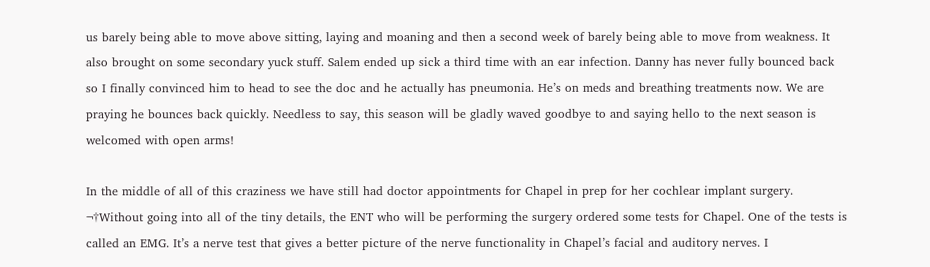us barely being able to move above sitting, laying and moaning and then a second week of barely being able to move from weakness. It also brought on some secondary yuck stuff. Salem ended up sick a third time with an ear infection. Danny has never fully bounced back so I finally convinced him to head to see the doc and he actually has pneumonia. He’s on meds and breathing treatments now. We are praying he bounces back quickly. Needless to say, this season will be gladly waved goodbye to and saying hello to the next season is welcomed with open arms!

In the middle of all of this craziness we have still had doctor appointments for Chapel in prep for her cochlear implant surgery. ¬†Without going into all of the tiny details, the ENT who will be performing the surgery ordered some tests for Chapel. One of the tests is called an EMG. It’s a nerve test that gives a better picture of the nerve functionality in Chapel’s facial and auditory nerves. I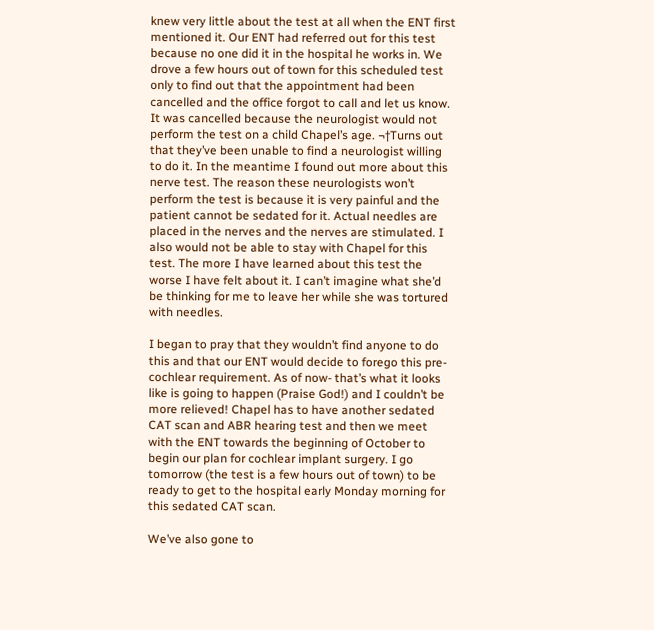knew very little about the test at all when the ENT first mentioned it. Our ENT had referred out for this test because no one did it in the hospital he works in. We drove a few hours out of town for this scheduled test only to find out that the appointment had been cancelled and the office forgot to call and let us know. It was cancelled because the neurologist would not perform the test on a child Chapel’s age. ¬†Turns out that they’ve been unable to find a neurologist willing to do it. In the meantime I found out more about this nerve test. The reason these neurologists won’t perform the test is because it is very painful and the patient cannot be sedated for it. Actual needles are placed in the nerves and the nerves are stimulated. I also would not be able to stay with Chapel for this test. The more I have learned about this test the worse I have felt about it. I can’t imagine what she’d be thinking for me to leave her while she was tortured with needles.

I began to pray that they wouldn’t find anyone to do this and that our ENT would decide to forego this pre-cochlear requirement. As of now- that’s what it looks like is going to happen (Praise God!) and I couldn’t be more relieved! Chapel has to have another sedated CAT scan and ABR hearing test and then we meet with the ENT towards the beginning of October to begin our plan for cochlear implant surgery. I go tomorrow (the test is a few hours out of town) to be ready to get to the hospital early Monday morning for this sedated CAT scan.

We’ve also gone to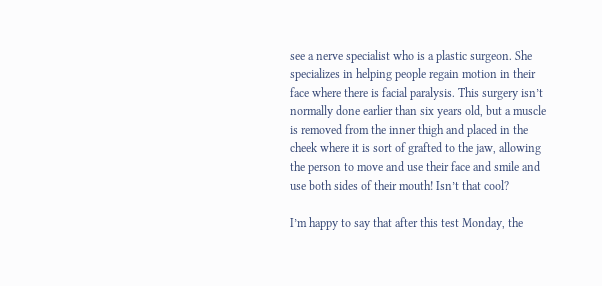see a nerve specialist who is a plastic surgeon. She specializes in helping people regain motion in their face where there is facial paralysis. This surgery isn’t normally done earlier than six years old, but a muscle is removed from the inner thigh and placed in the cheek where it is sort of grafted to the jaw, allowing the person to move and use their face and smile and use both sides of their mouth! Isn’t that cool?

I’m happy to say that after this test Monday, the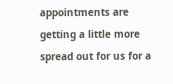appointments are getting a little more spread out for us for a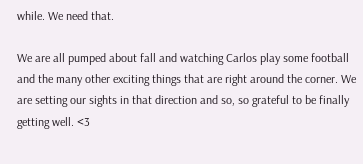while. We need that.

We are all pumped about fall and watching Carlos play some football and the many other exciting things that are right around the corner. We are setting our sights in that direction and so, so grateful to be finally getting well. <3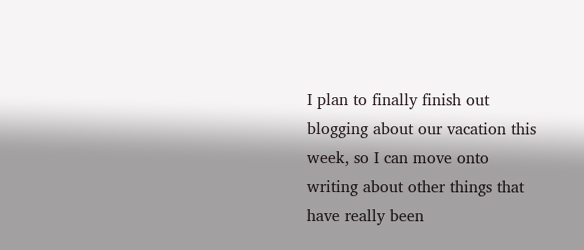I plan to finally finish out blogging about our vacation this week, so I can move onto writing about other things that have really been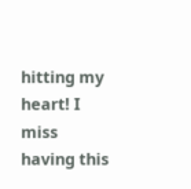hitting my heart! I miss having this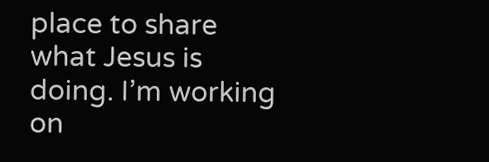place to share what Jesus is doing. I’m working on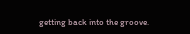getting back into the groove.